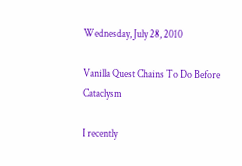Wednesday, July 28, 2010

Vanilla Quest Chains To Do Before Cataclysm

I recently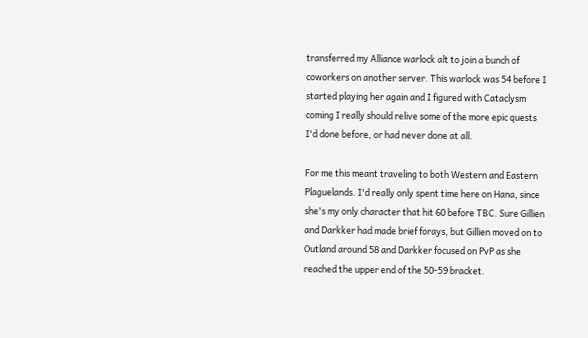transferred my Alliance warlock alt to join a bunch of coworkers on another server. This warlock was 54 before I started playing her again and I figured with Cataclysm coming I really should relive some of the more epic quests I'd done before, or had never done at all.

For me this meant traveling to both Western and Eastern Plaguelands. I'd really only spent time here on Hana, since she's my only character that hit 60 before TBC. Sure Gillien and Darkker had made brief forays, but Gillien moved on to Outland around 58 and Darkker focused on PvP as she reached the upper end of the 50-59 bracket.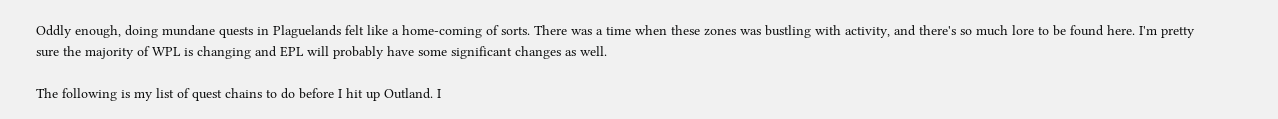Oddly enough, doing mundane quests in Plaguelands felt like a home-coming of sorts. There was a time when these zones was bustling with activity, and there's so much lore to be found here. I'm pretty sure the majority of WPL is changing and EPL will probably have some significant changes as well.

The following is my list of quest chains to do before I hit up Outland. I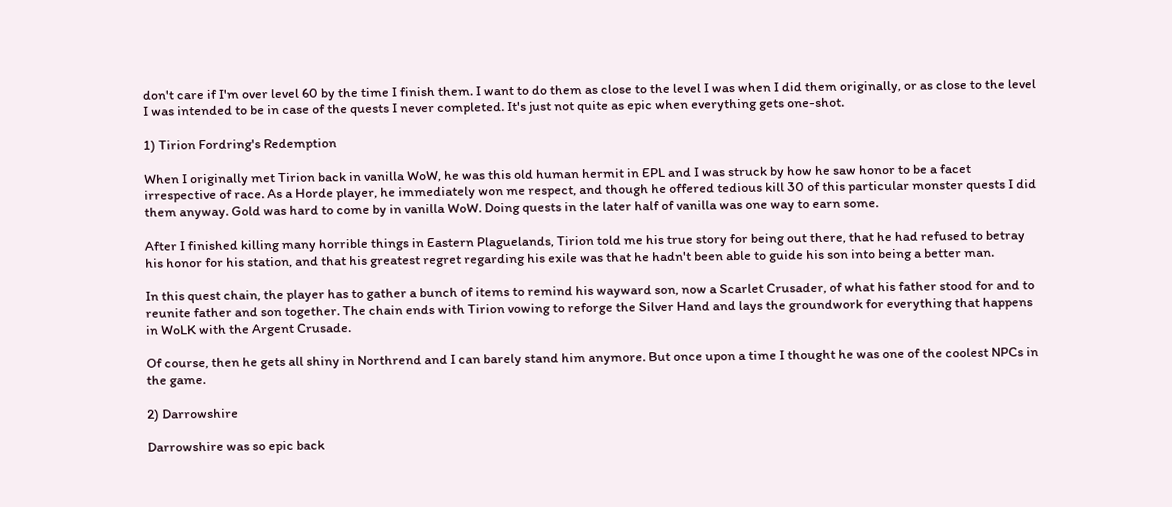don't care if I'm over level 60 by the time I finish them. I want to do them as close to the level I was when I did them originally, or as close to the level I was intended to be in case of the quests I never completed. It's just not quite as epic when everything gets one-shot.

1) Tirion Fordring's Redemption

When I originally met Tirion back in vanilla WoW, he was this old human hermit in EPL and I was struck by how he saw honor to be a facet irrespective of race. As a Horde player, he immediately won me respect, and though he offered tedious kill 30 of this particular monster quests I did them anyway. Gold was hard to come by in vanilla WoW. Doing quests in the later half of vanilla was one way to earn some.

After I finished killing many horrible things in Eastern Plaguelands, Tirion told me his true story for being out there, that he had refused to betray his honor for his station, and that his greatest regret regarding his exile was that he hadn't been able to guide his son into being a better man.

In this quest chain, the player has to gather a bunch of items to remind his wayward son, now a Scarlet Crusader, of what his father stood for and to reunite father and son together. The chain ends with Tirion vowing to reforge the Silver Hand and lays the groundwork for everything that happens in WoLK with the Argent Crusade.

Of course, then he gets all shiny in Northrend and I can barely stand him anymore. But once upon a time I thought he was one of the coolest NPCs in the game.

2) Darrowshire

Darrowshire was so epic back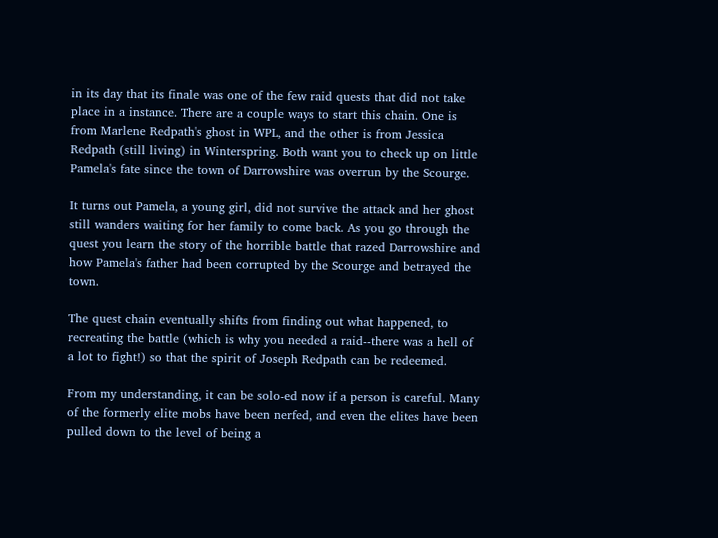in its day that its finale was one of the few raid quests that did not take place in a instance. There are a couple ways to start this chain. One is from Marlene Redpath's ghost in WPL, and the other is from Jessica Redpath (still living) in Winterspring. Both want you to check up on little Pamela's fate since the town of Darrowshire was overrun by the Scourge.

It turns out Pamela, a young girl, did not survive the attack and her ghost still wanders waiting for her family to come back. As you go through the quest you learn the story of the horrible battle that razed Darrowshire and how Pamela's father had been corrupted by the Scourge and betrayed the town.

The quest chain eventually shifts from finding out what happened, to recreating the battle (which is why you needed a raid--there was a hell of a lot to fight!) so that the spirit of Joseph Redpath can be redeemed.

From my understanding, it can be solo-ed now if a person is careful. Many of the formerly elite mobs have been nerfed, and even the elites have been pulled down to the level of being a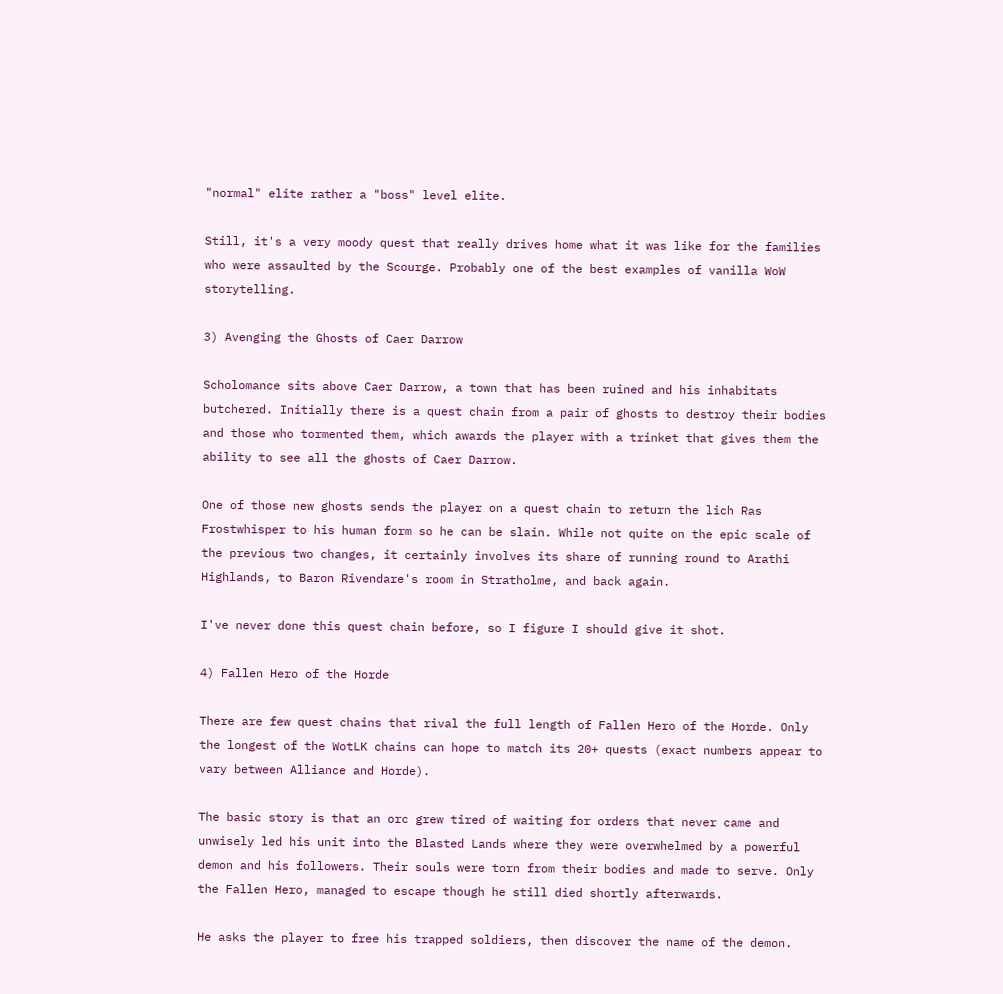"normal" elite rather a "boss" level elite.

Still, it's a very moody quest that really drives home what it was like for the families who were assaulted by the Scourge. Probably one of the best examples of vanilla WoW storytelling.

3) Avenging the Ghosts of Caer Darrow

Scholomance sits above Caer Darrow, a town that has been ruined and his inhabitats butchered. Initially there is a quest chain from a pair of ghosts to destroy their bodies and those who tormented them, which awards the player with a trinket that gives them the ability to see all the ghosts of Caer Darrow.

One of those new ghosts sends the player on a quest chain to return the lich Ras Frostwhisper to his human form so he can be slain. While not quite on the epic scale of the previous two changes, it certainly involves its share of running round to Arathi Highlands, to Baron Rivendare's room in Stratholme, and back again.

I've never done this quest chain before, so I figure I should give it shot.

4) Fallen Hero of the Horde

There are few quest chains that rival the full length of Fallen Hero of the Horde. Only the longest of the WotLK chains can hope to match its 20+ quests (exact numbers appear to vary between Alliance and Horde).

The basic story is that an orc grew tired of waiting for orders that never came and unwisely led his unit into the Blasted Lands where they were overwhelmed by a powerful demon and his followers. Their souls were torn from their bodies and made to serve. Only the Fallen Hero, managed to escape though he still died shortly afterwards.

He asks the player to free his trapped soldiers, then discover the name of the demon.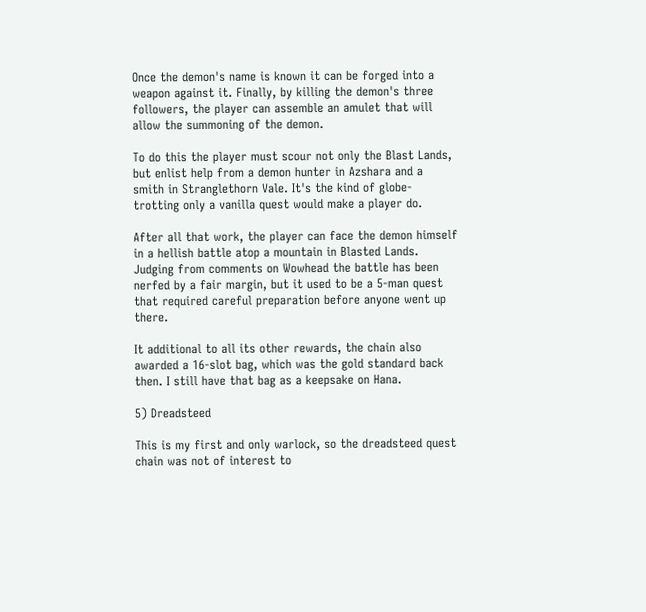Once the demon's name is known it can be forged into a weapon against it. Finally, by killing the demon's three followers, the player can assemble an amulet that will allow the summoning of the demon.

To do this the player must scour not only the Blast Lands, but enlist help from a demon hunter in Azshara and a smith in Stranglethorn Vale. It's the kind of globe-trotting only a vanilla quest would make a player do.

After all that work, the player can face the demon himself in a hellish battle atop a mountain in Blasted Lands. Judging from comments on Wowhead the battle has been nerfed by a fair margin, but it used to be a 5-man quest that required careful preparation before anyone went up there.

It additional to all its other rewards, the chain also awarded a 16-slot bag, which was the gold standard back then. I still have that bag as a keepsake on Hana.

5) Dreadsteed

This is my first and only warlock, so the dreadsteed quest chain was not of interest to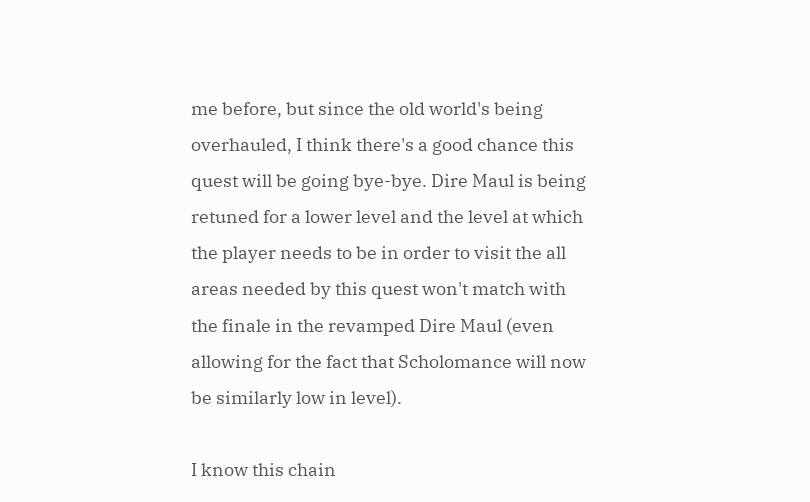me before, but since the old world's being overhauled, I think there's a good chance this quest will be going bye-bye. Dire Maul is being retuned for a lower level and the level at which the player needs to be in order to visit the all areas needed by this quest won't match with the finale in the revamped Dire Maul (even allowing for the fact that Scholomance will now be similarly low in level).

I know this chain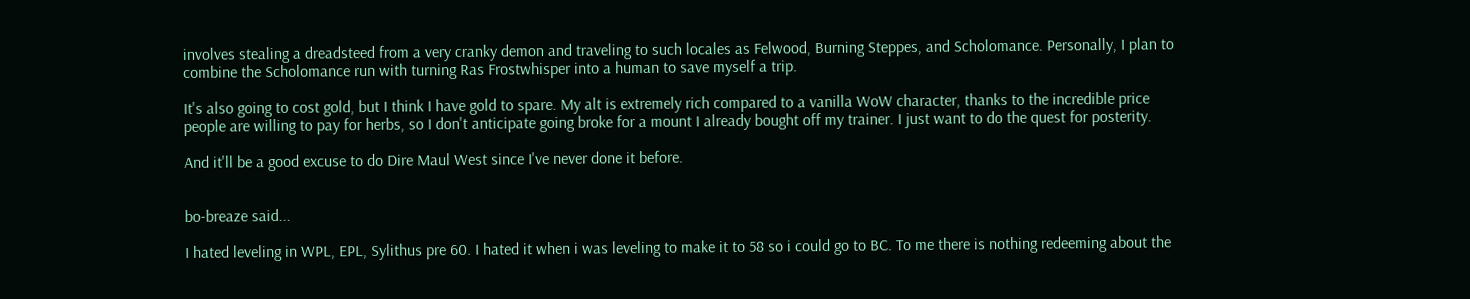involves stealing a dreadsteed from a very cranky demon and traveling to such locales as Felwood, Burning Steppes, and Scholomance. Personally, I plan to combine the Scholomance run with turning Ras Frostwhisper into a human to save myself a trip.

It's also going to cost gold, but I think I have gold to spare. My alt is extremely rich compared to a vanilla WoW character, thanks to the incredible price people are willing to pay for herbs, so I don't anticipate going broke for a mount I already bought off my trainer. I just want to do the quest for posterity.

And it'll be a good excuse to do Dire Maul West since I've never done it before.


bo-breaze said...

I hated leveling in WPL, EPL, Sylithus pre 60. I hated it when i was leveling to make it to 58 so i could go to BC. To me there is nothing redeeming about the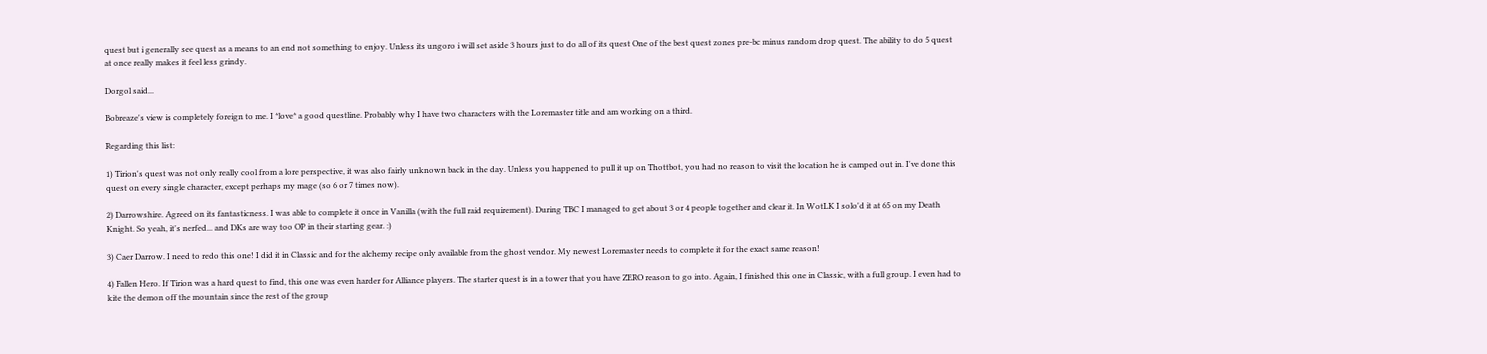quest but i generally see quest as a means to an end not something to enjoy. Unless its ungoro i will set aside 3 hours just to do all of its quest One of the best quest zones pre-bc minus random drop quest. The ability to do 5 quest at once really makes it feel less grindy.

Dorgol said...

Bobreaze's view is completely foreign to me. I *love* a good questline. Probably why I have two characters with the Loremaster title and am working on a third.

Regarding this list:

1) Tirion's quest was not only really cool from a lore perspective, it was also fairly unknown back in the day. Unless you happened to pull it up on Thottbot, you had no reason to visit the location he is camped out in. I've done this quest on every single character, except perhaps my mage (so 6 or 7 times now).

2) Darrowshire. Agreed on its fantasticness. I was able to complete it once in Vanilla (with the full raid requirement). During TBC I managed to get about 3 or 4 people together and clear it. In WotLK I solo'd it at 65 on my Death Knight. So yeah, it's nerfed... and DKs are way too OP in their starting gear. :)

3) Caer Darrow. I need to redo this one! I did it in Classic and for the alchemy recipe only available from the ghost vendor. My newest Loremaster needs to complete it for the exact same reason!

4) Fallen Hero. If Tirion was a hard quest to find, this one was even harder for Alliance players. The starter quest is in a tower that you have ZERO reason to go into. Again, I finished this one in Classic, with a full group. I even had to kite the demon off the mountain since the rest of the group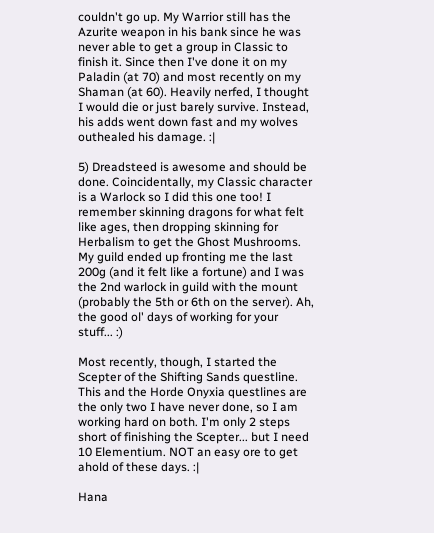couldn't go up. My Warrior still has the Azurite weapon in his bank since he was never able to get a group in Classic to finish it. Since then I've done it on my Paladin (at 70) and most recently on my Shaman (at 60). Heavily nerfed, I thought I would die or just barely survive. Instead, his adds went down fast and my wolves outhealed his damage. :|

5) Dreadsteed is awesome and should be done. Coincidentally, my Classic character is a Warlock so I did this one too! I remember skinning dragons for what felt like ages, then dropping skinning for Herbalism to get the Ghost Mushrooms. My guild ended up fronting me the last 200g (and it felt like a fortune) and I was the 2nd warlock in guild with the mount (probably the 5th or 6th on the server). Ah, the good ol' days of working for your stuff... :)

Most recently, though, I started the Scepter of the Shifting Sands questline. This and the Horde Onyxia questlines are the only two I have never done, so I am working hard on both. I'm only 2 steps short of finishing the Scepter... but I need 10 Elementium. NOT an easy ore to get ahold of these days. :|

Hana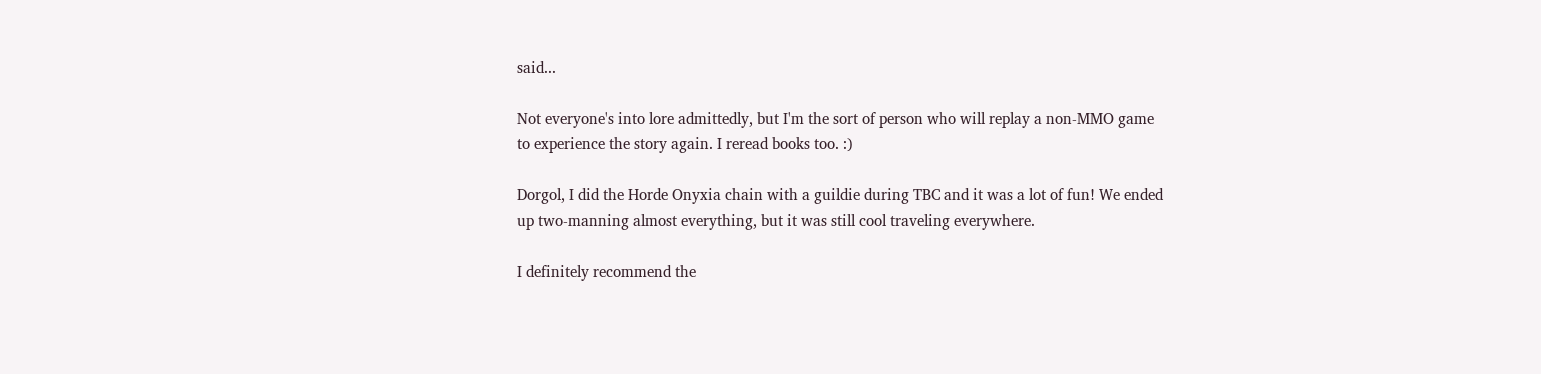said...

Not everyone's into lore admittedly, but I'm the sort of person who will replay a non-MMO game to experience the story again. I reread books too. :)

Dorgol, I did the Horde Onyxia chain with a guildie during TBC and it was a lot of fun! We ended up two-manning almost everything, but it was still cool traveling everywhere.

I definitely recommend the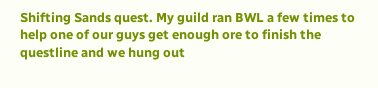Shifting Sands quest. My guild ran BWL a few times to help one of our guys get enough ore to finish the questline and we hung out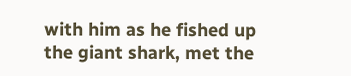with him as he fished up the giant shark, met the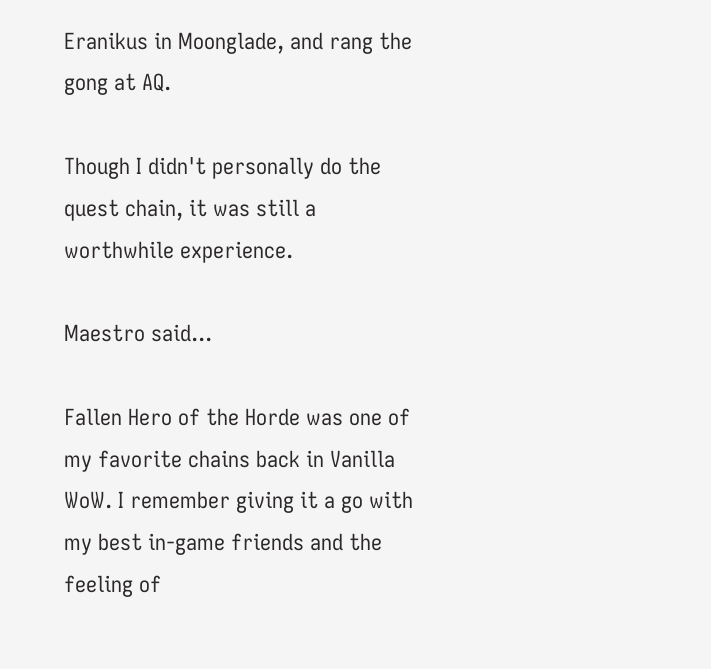Eranikus in Moonglade, and rang the gong at AQ.

Though I didn't personally do the quest chain, it was still a worthwhile experience.

Maestro said...

Fallen Hero of the Horde was one of my favorite chains back in Vanilla WoW. I remember giving it a go with my best in-game friends and the feeling of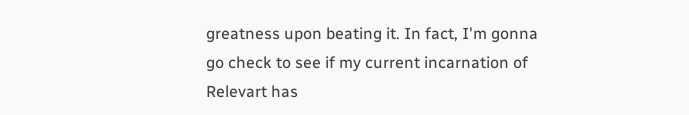greatness upon beating it. In fact, I'm gonna go check to see if my current incarnation of Relevart has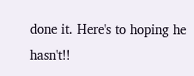done it. Here's to hoping he hasn't!!